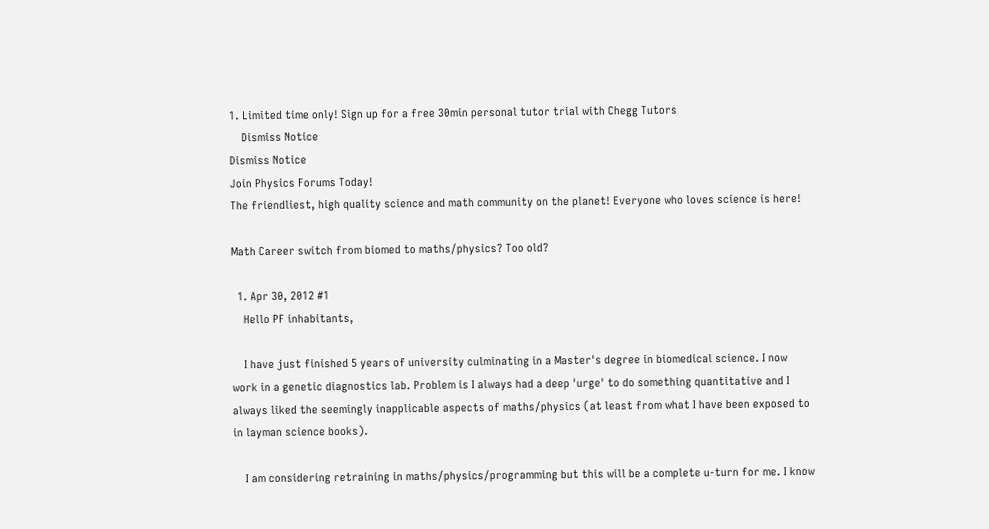1. Limited time only! Sign up for a free 30min personal tutor trial with Chegg Tutors
    Dismiss Notice
Dismiss Notice
Join Physics Forums Today!
The friendliest, high quality science and math community on the planet! Everyone who loves science is here!

Math Career switch from biomed to maths/physics? Too old?

  1. Apr 30, 2012 #1
    Hello PF inhabitants,

    I have just finished 5 years of university culminating in a Master's degree in biomedical science. I now work in a genetic diagnostics lab. Problem is I always had a deep 'urge' to do something quantitative and I always liked the seemingly inapplicable aspects of maths/physics (at least from what I have been exposed to in layman science books).

    I am considering retraining in maths/physics/programming but this will be a complete u-turn for me. I know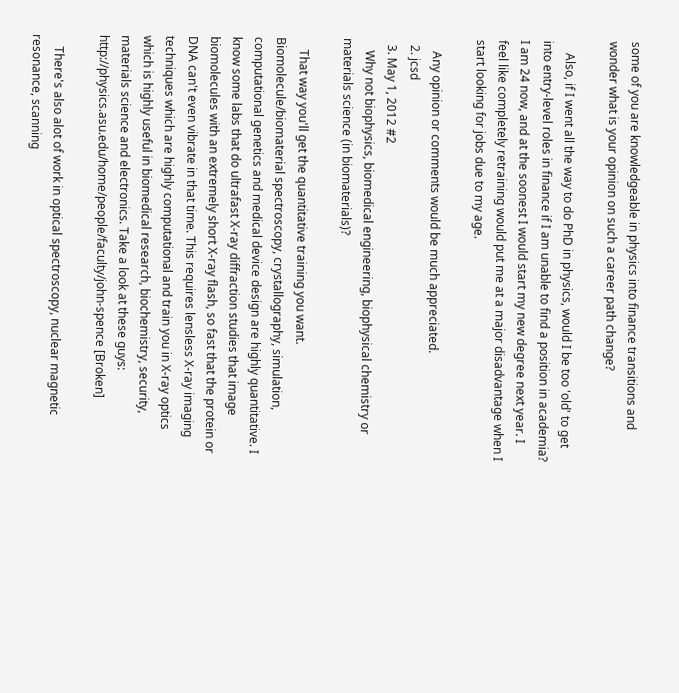some of you are knowledgeable in physics into finance transitions and wonder what is your opinion on such a career path change?

    Also, if I went all the way to do PhD in physics, would I be too 'old' to get into entry-level roles in finance if I am unable to find a position in academia? I am 24 now, and at the soonest I would start my new degree next year. I feel like completely retraining would put me at a major disadvantage when I start looking for jobs due to my age.

    Any opinion or comments would be much appreciated.
  2. jcsd
  3. May 1, 2012 #2
    Why not biophysics, biomedical engineering, biophysical chemistry or materials science (in biomaterials)?

    That way you'll get the quantitative training you want. Biomolecule/biomaterial spectroscopy, crystallography, simulation, computational genetics and medical device design are highly quantitative. I know some labs that do ultrafast X-ray diffraction studies that image biomolecules with an extremely short X-ray flash, so fast that the protein or DNA can't even vibrate in that time. This requires lensless X-ray imaging techniques which are highly computational and train you in X-ray optics which is highly useful in biomedical research, biochemistry, security, materials science and electronics. Take a look at these guys: http://physics.asu.edu/home/people/faculty/john-spence [Broken]

    There's also alot of work in optical spectroscopy, nuclear magnetic resonance, scanning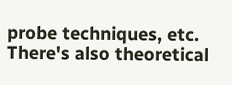probe techniques, etc. There's also theoretical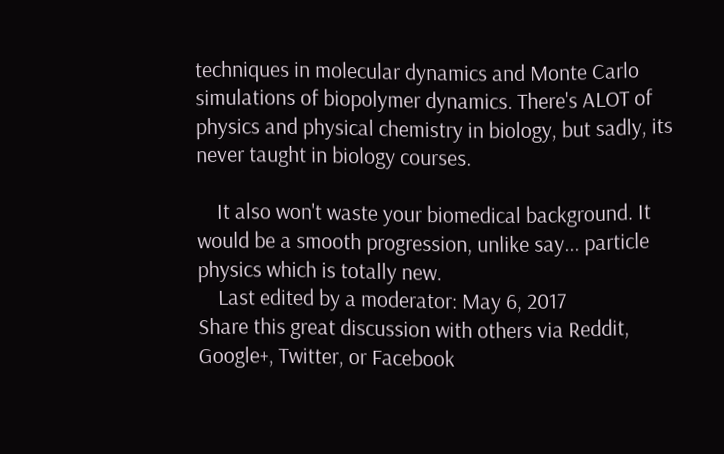techniques in molecular dynamics and Monte Carlo simulations of biopolymer dynamics. There's ALOT of physics and physical chemistry in biology, but sadly, its never taught in biology courses.

    It also won't waste your biomedical background. It would be a smooth progression, unlike say... particle physics which is totally new.
    Last edited by a moderator: May 6, 2017
Share this great discussion with others via Reddit, Google+, Twitter, or Facebook